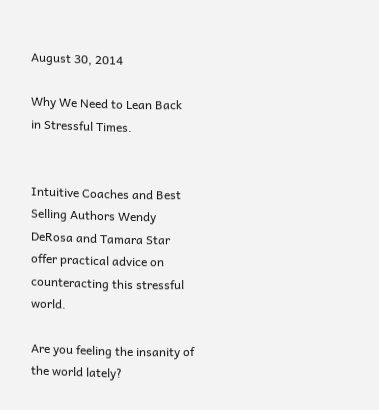August 30, 2014

Why We Need to Lean Back in Stressful Times.


Intuitive Coaches and Best Selling Authors Wendy DeRosa and Tamara Star offer practical advice on counteracting this stressful world.

Are you feeling the insanity of the world lately?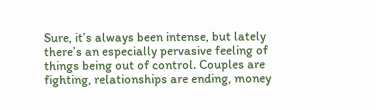Sure, it’s always been intense, but lately there’s an especially pervasive feeling of things being out of control. Couples are fighting, relationships are ending, money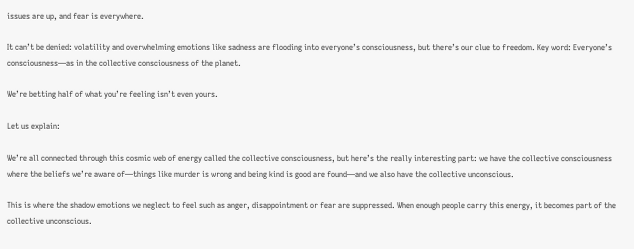issues are up, and fear is everywhere.

It can’t be denied: volatility and overwhelming emotions like sadness are flooding into everyone’s consciousness, but there’s our clue to freedom. Key word: Everyone’s consciousness—as in the collective consciousness of the planet.

We’re betting half of what you’re feeling isn’t even yours.

Let us explain:

We’re all connected through this cosmic web of energy called the collective consciousness, but here’s the really interesting part: we have the collective consciousness where the beliefs we’re aware of—things like murder is wrong and being kind is good are found—and we also have the collective unconscious.

This is where the shadow emotions we neglect to feel such as anger, disappointment or fear are suppressed. When enough people carry this energy, it becomes part of the collective unconscious.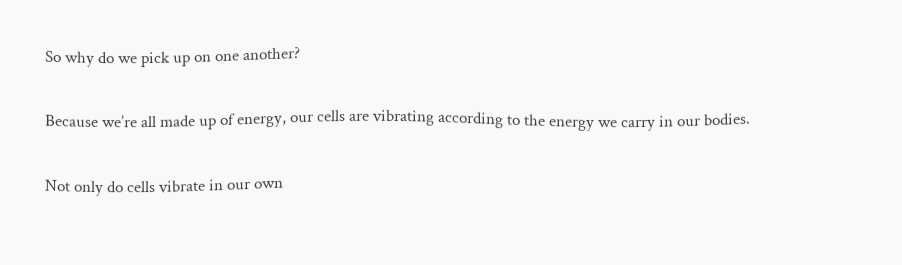So why do we pick up on one another?

Because we’re all made up of energy, our cells are vibrating according to the energy we carry in our bodies.

Not only do cells vibrate in our own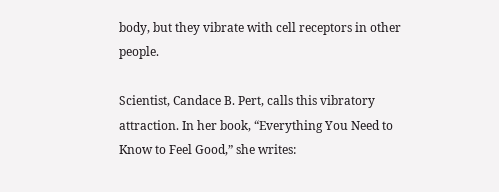body, but they vibrate with cell receptors in other people.

Scientist, Candace B. Pert, calls this vibratory attraction. In her book, “Everything You Need to Know to Feel Good,” she writes: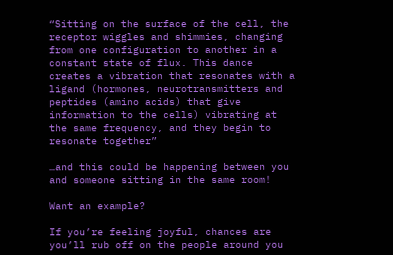“Sitting on the surface of the cell, the receptor wiggles and shimmies, changing from one configuration to another in a constant state of flux. This dance creates a vibration that resonates with a ligand (hormones, neurotransmitters and peptides (amino acids) that give information to the cells) vibrating at the same frequency, and they begin to resonate together”

…and this could be happening between you and someone sitting in the same room!

Want an example?

If you’re feeling joyful, chances are you’ll rub off on the people around you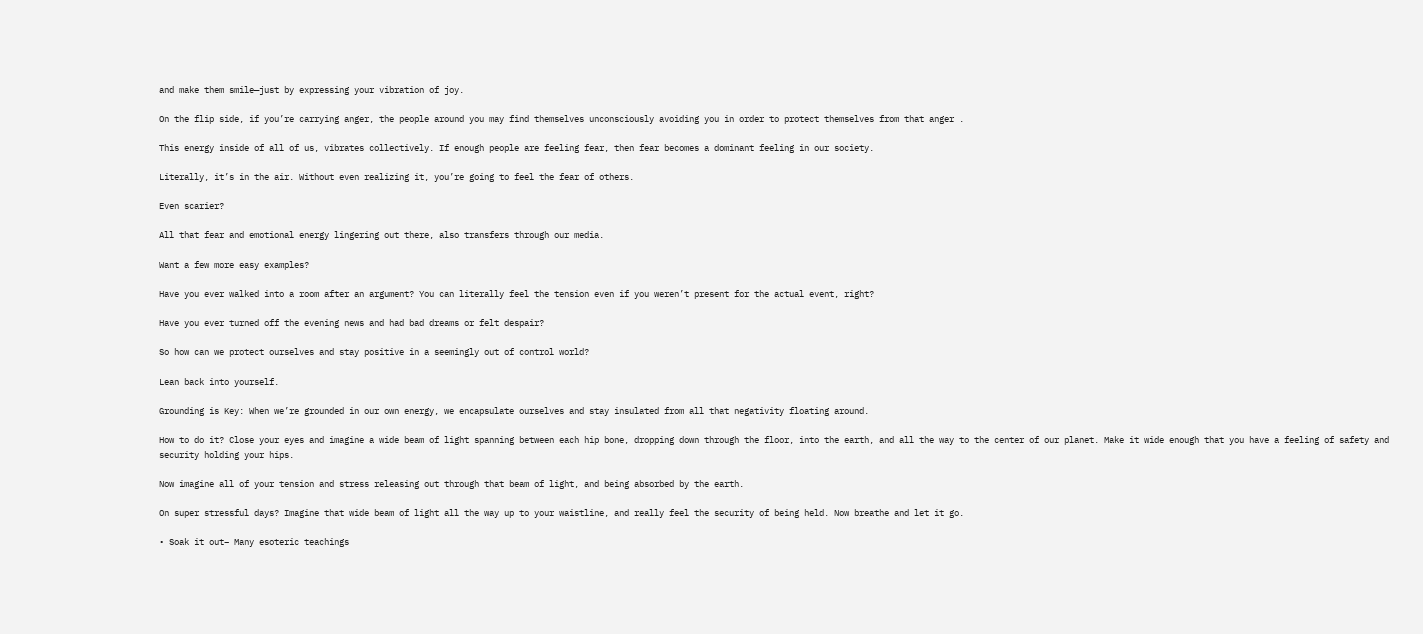and make them smile—just by expressing your vibration of joy.

On the flip side, if you’re carrying anger, the people around you may find themselves unconsciously avoiding you in order to protect themselves from that anger .

This energy inside of all of us, vibrates collectively. If enough people are feeling fear, then fear becomes a dominant feeling in our society.

Literally, it’s in the air. Without even realizing it, you’re going to feel the fear of others.

Even scarier?

All that fear and emotional energy lingering out there, also transfers through our media.

Want a few more easy examples?

Have you ever walked into a room after an argument? You can literally feel the tension even if you weren’t present for the actual event, right?

Have you ever turned off the evening news and had bad dreams or felt despair?

So how can we protect ourselves and stay positive in a seemingly out of control world?

Lean back into yourself.

Grounding is Key: When we’re grounded in our own energy, we encapsulate ourselves and stay insulated from all that negativity floating around.

How to do it? Close your eyes and imagine a wide beam of light spanning between each hip bone, dropping down through the floor, into the earth, and all the way to the center of our planet. Make it wide enough that you have a feeling of safety and security holding your hips.

Now imagine all of your tension and stress releasing out through that beam of light, and being absorbed by the earth.

On super stressful days? Imagine that wide beam of light all the way up to your waistline, and really feel the security of being held. Now breathe and let it go.

• Soak it out– Many esoteric teachings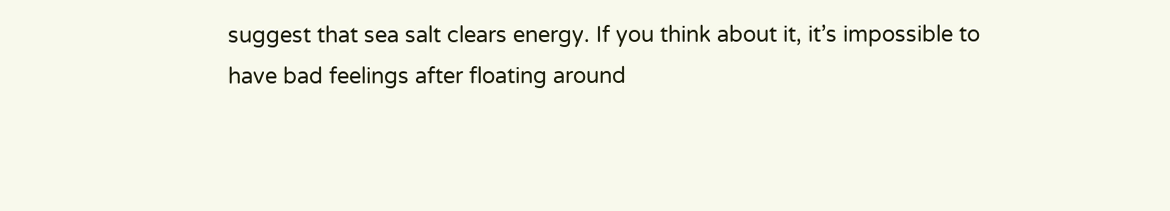suggest that sea salt clears energy. If you think about it, it’s impossible to have bad feelings after floating around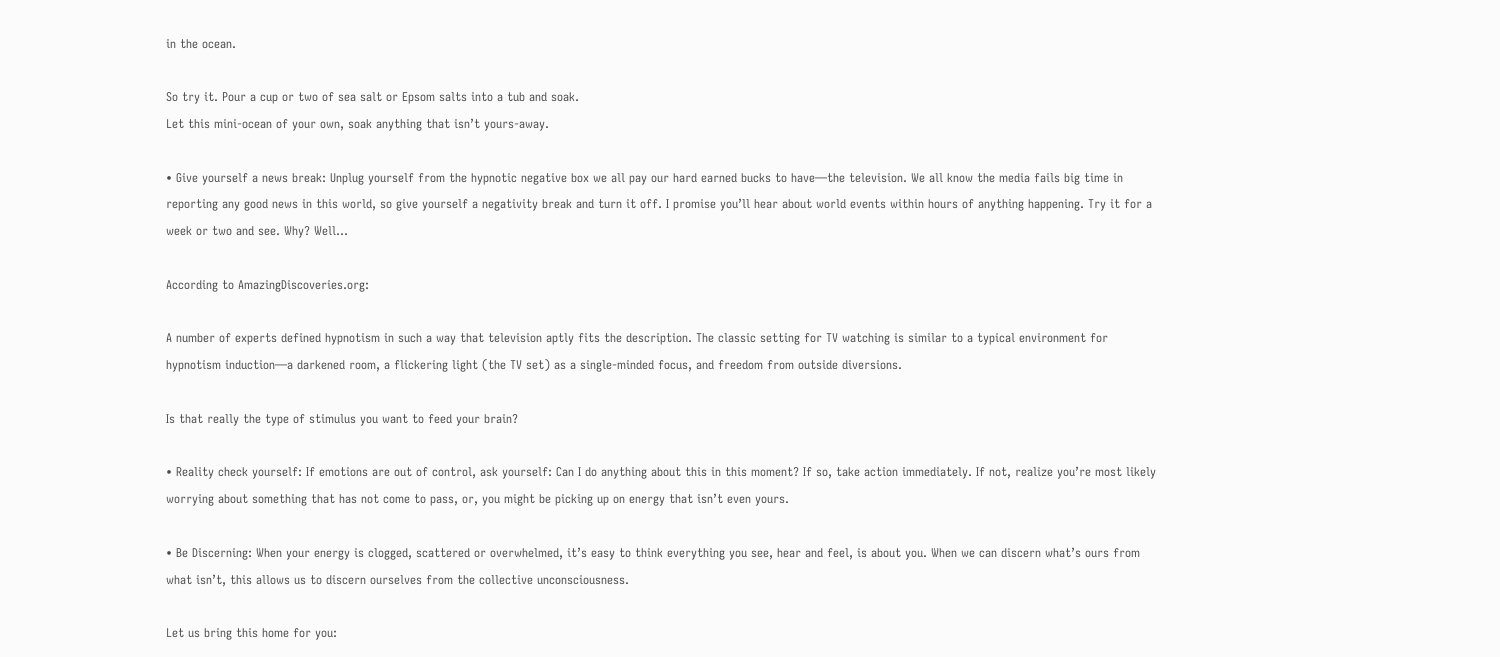in the ocean.

So try it. Pour a cup or two of sea salt or Epsom salts into a tub and soak.
Let this mini-ocean of your own, soak anything that isn’t yours-away.

• Give yourself a news break: Unplug yourself from the hypnotic negative box we all pay our hard earned bucks to have—the television. We all know the media fails big time in reporting any good news in this world, so give yourself a negativity break and turn it off. I promise you’ll hear about world events within hours of anything happening. Try it for a week or two and see. Why? Well…

According to AmazingDiscoveries.org:

A number of experts defined hypnotism in such a way that television aptly fits the description. The classic setting for TV watching is similar to a typical environment for hypnotism induction—a darkened room, a flickering light (the TV set) as a single-minded focus, and freedom from outside diversions.

Is that really the type of stimulus you want to feed your brain?

• Reality check yourself: If emotions are out of control, ask yourself: Can I do anything about this in this moment? If so, take action immediately. If not, realize you’re most likely worrying about something that has not come to pass, or, you might be picking up on energy that isn’t even yours.

• Be Discerning: When your energy is clogged, scattered or overwhelmed, it’s easy to think everything you see, hear and feel, is about you. When we can discern what’s ours from what isn’t, this allows us to discern ourselves from the collective unconsciousness.

Let us bring this home for you: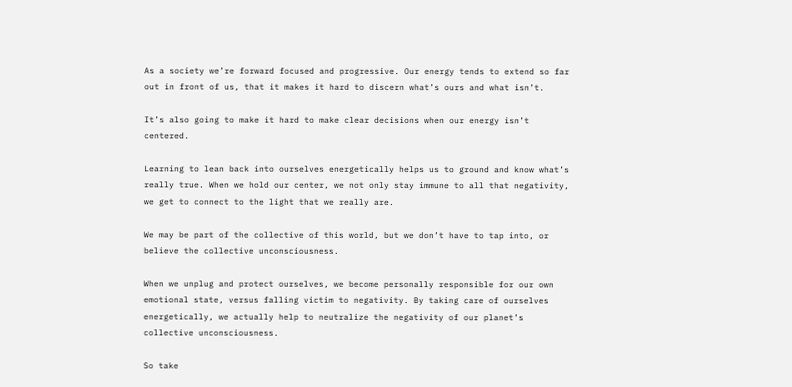As a society we’re forward focused and progressive. Our energy tends to extend so far out in front of us, that it makes it hard to discern what’s ours and what isn’t.

It’s also going to make it hard to make clear decisions when our energy isn’t centered.

Learning to lean back into ourselves energetically helps us to ground and know what’s really true. When we hold our center, we not only stay immune to all that negativity, we get to connect to the light that we really are.

We may be part of the collective of this world, but we don’t have to tap into, or believe the collective unconsciousness.

When we unplug and protect ourselves, we become personally responsible for our own emotional state, versus falling victim to negativity. By taking care of ourselves energetically, we actually help to neutralize the negativity of our planet’s collective unconsciousness.

So take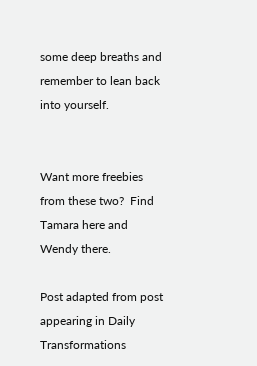some deep breaths and remember to lean back into yourself.


Want more freebies from these two?  Find Tamara here and Wendy there.

Post adapted from post appearing in Daily Transformations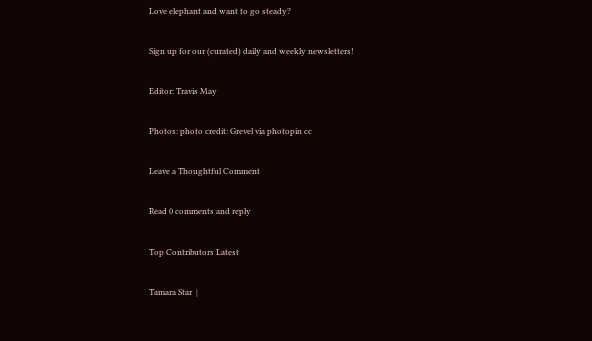Love elephant and want to go steady?

Sign up for our (curated) daily and weekly newsletters!

Editor: Travis May

Photos: photo credit: Grevel via photopin cc

Leave a Thoughtful Comment

Read 0 comments and reply

Top Contributors Latest

Tamara Star  |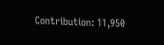Contribution: 11,950